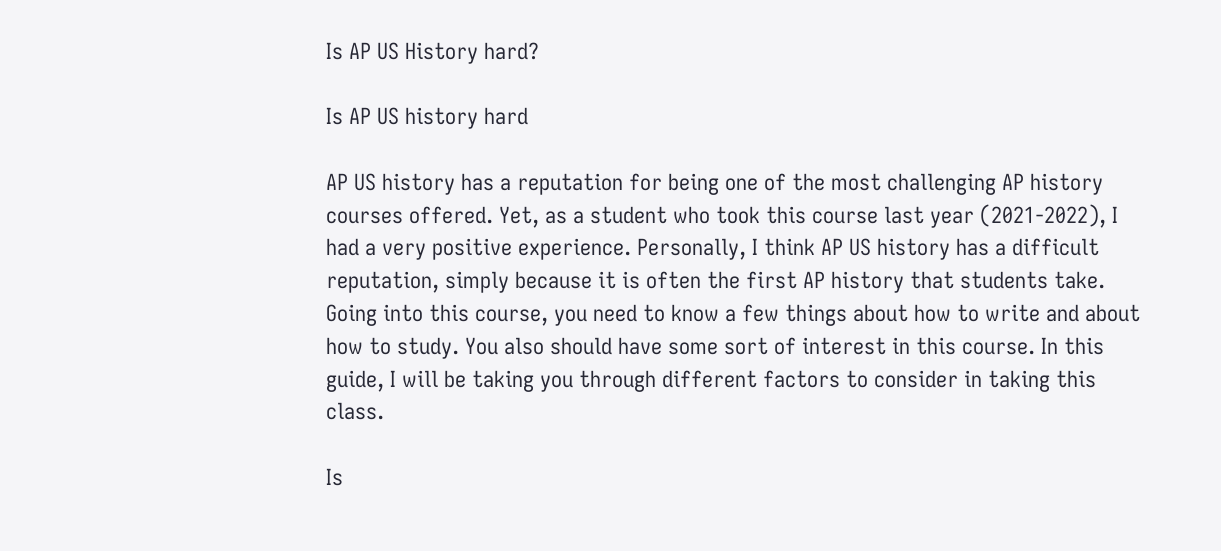Is AP US History hard?

Is AP US history hard

AP US history has a reputation for being one of the most challenging AP history courses offered. Yet, as a student who took this course last year (2021-2022), I had a very positive experience. Personally, I think AP US history has a difficult reputation, simply because it is often the first AP history that students take. Going into this course, you need to know a few things about how to write and about how to study. You also should have some sort of interest in this course. In this guide, I will be taking you through different factors to consider in taking this class.

Is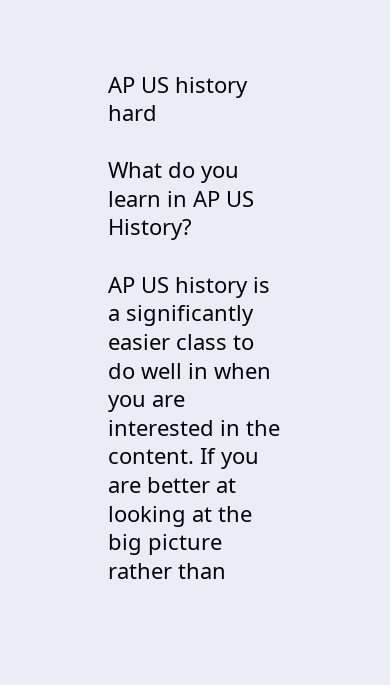AP US history hard

What do you learn in AP US History?

AP US history is a significantly easier class to do well in when you are interested in the content. If you are better at looking at the big picture rather than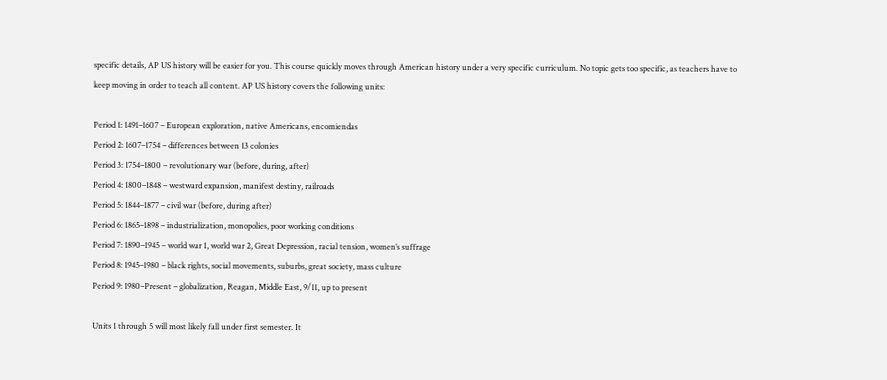specific details, AP US history will be easier for you. This course quickly moves through American history under a very specific curriculum. No topic gets too specific, as teachers have to keep moving in order to teach all content. AP US history covers the following units:

Period 1: 1491–1607 – European exploration, native Americans, encomiendas
Period 2: 1607–1754 – differences between 13 colonies
Period 3: 1754–1800 – revolutionary war (before, during, after)
Period 4: 1800–1848 – westward expansion, manifest destiny, railroads
Period 5: 1844–1877 – civil war (before, during after)
Period 6: 1865–1898 – industrialization, monopolies, poor working conditions
Period 7: 1890–1945 – world war 1, world war 2, Great Depression, racial tension, women’s suffrage
Period 8: 1945–1980 – black rights, social movements, suburbs, great society, mass culture
Period 9: 1980–Present – globalization, Reagan, Middle East, 9/11, up to present

Units 1 through 5 will most likely fall under first semester. It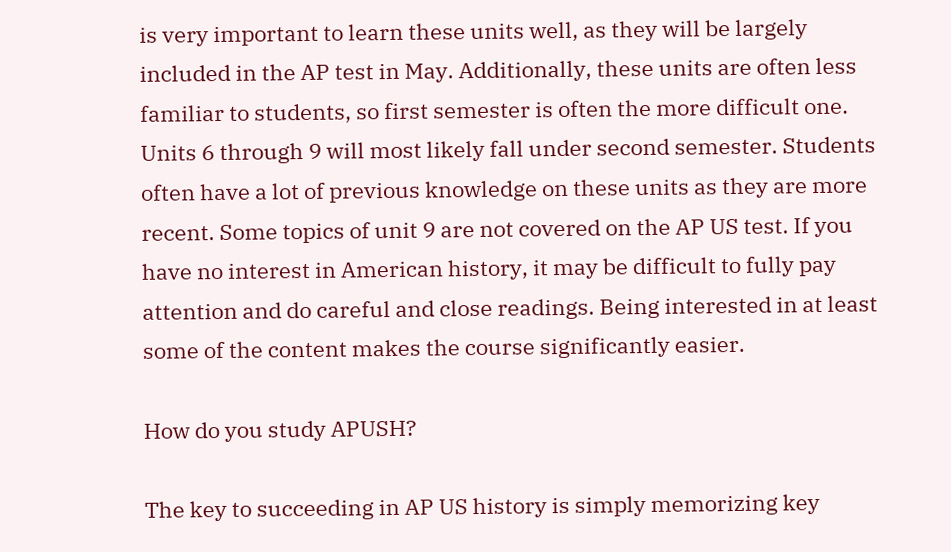is very important to learn these units well, as they will be largely included in the AP test in May. Additionally, these units are often less familiar to students, so first semester is often the more difficult one. Units 6 through 9 will most likely fall under second semester. Students often have a lot of previous knowledge on these units as they are more recent. Some topics of unit 9 are not covered on the AP US test. If you have no interest in American history, it may be difficult to fully pay attention and do careful and close readings. Being interested in at least some of the content makes the course significantly easier.

How do you study APUSH?

The key to succeeding in AP US history is simply memorizing key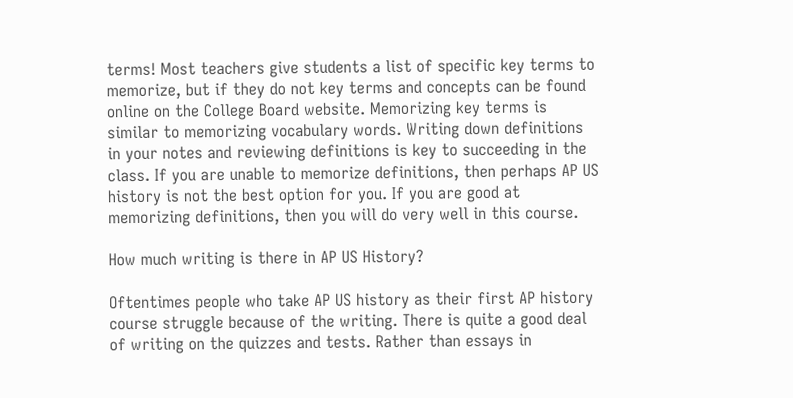terms! Most teachers give students a list of specific key terms to memorize, but if they do not key terms and concepts can be found online on the College Board website. Memorizing key terms is similar to memorizing vocabulary words. Writing down definitions in your notes and reviewing definitions is key to succeeding in the class. If you are unable to memorize definitions, then perhaps AP US history is not the best option for you. If you are good at memorizing definitions, then you will do very well in this course.

How much writing is there in AP US History?

Oftentimes people who take AP US history as their first AP history course struggle because of the writing. There is quite a good deal of writing on the quizzes and tests. Rather than essays in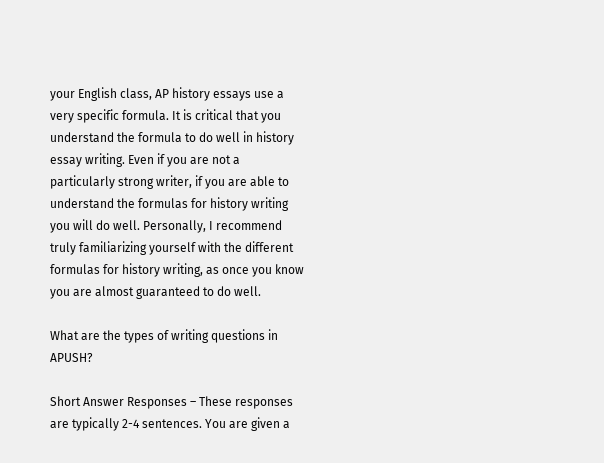your English class, AP history essays use a very specific formula. It is critical that you understand the formula to do well in history essay writing. Even if you are not a particularly strong writer, if you are able to understand the formulas for history writing you will do well. Personally, I recommend truly familiarizing yourself with the different formulas for history writing, as once you know you are almost guaranteed to do well.

What are the types of writing questions in APUSH?

Short Answer Responses – These responses are typically 2-4 sentences. You are given a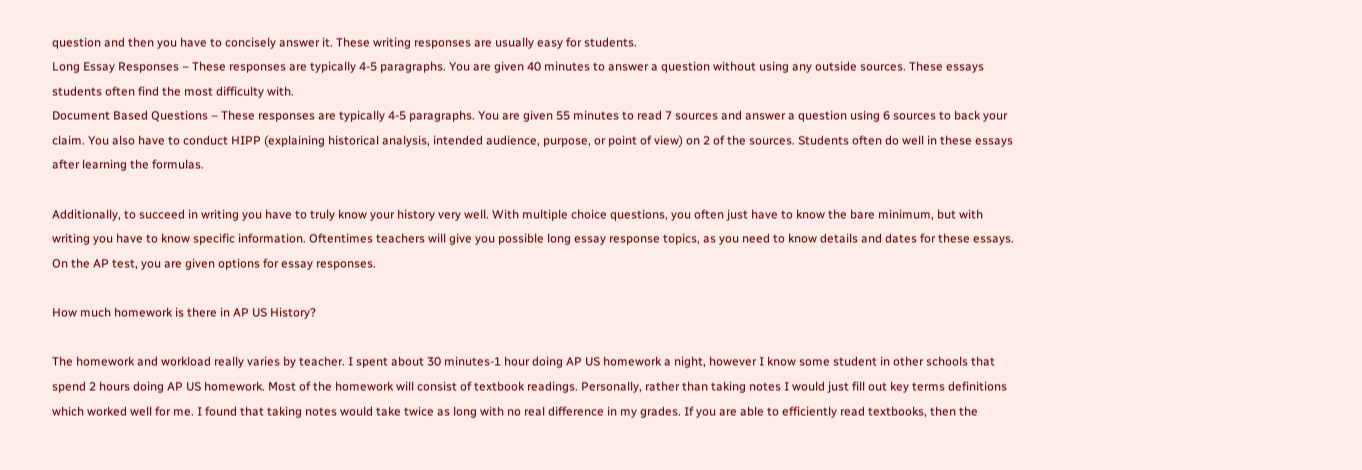question and then you have to concisely answer it. These writing responses are usually easy for students.
Long Essay Responses – These responses are typically 4-5 paragraphs. You are given 40 minutes to answer a question without using any outside sources. These essays students often find the most difficulty with.
Document Based Questions – These responses are typically 4-5 paragraphs. You are given 55 minutes to read 7 sources and answer a question using 6 sources to back your claim. You also have to conduct HIPP (explaining historical analysis, intended audience, purpose, or point of view) on 2 of the sources. Students often do well in these essays after learning the formulas.

Additionally, to succeed in writing you have to truly know your history very well. With multiple choice questions, you often just have to know the bare minimum, but with writing you have to know specific information. Oftentimes teachers will give you possible long essay response topics, as you need to know details and dates for these essays. On the AP test, you are given options for essay responses.

How much homework is there in AP US History?

The homework and workload really varies by teacher. I spent about 30 minutes-1 hour doing AP US homework a night, however I know some student in other schools that spend 2 hours doing AP US homework. Most of the homework will consist of textbook readings. Personally, rather than taking notes I would just fill out key terms definitions which worked well for me. I found that taking notes would take twice as long with no real difference in my grades. If you are able to efficiently read textbooks, then the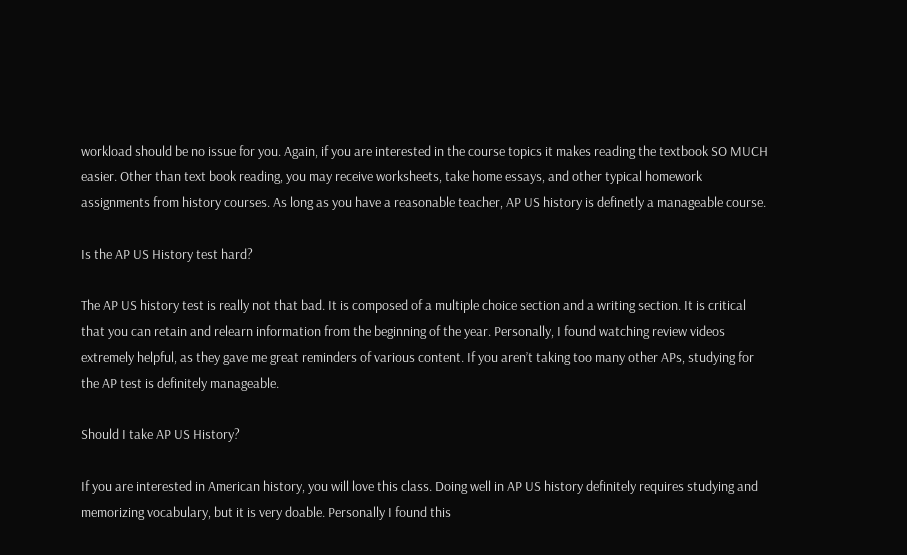workload should be no issue for you. Again, if you are interested in the course topics it makes reading the textbook SO MUCH easier. Other than text book reading, you may receive worksheets, take home essays, and other typical homework assignments from history courses. As long as you have a reasonable teacher, AP US history is definetly a manageable course.

Is the AP US History test hard?

The AP US history test is really not that bad. It is composed of a multiple choice section and a writing section. It is critical that you can retain and relearn information from the beginning of the year. Personally, I found watching review videos extremely helpful, as they gave me great reminders of various content. If you aren’t taking too many other APs, studying for the AP test is definitely manageable.

Should I take AP US History?

If you are interested in American history, you will love this class. Doing well in AP US history definitely requires studying and memorizing vocabulary, but it is very doable. Personally I found this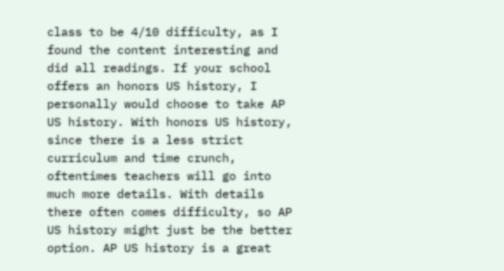class to be 4/10 difficulty, as I found the content interesting and did all readings. If your school offers an honors US history, I personally would choose to take AP US history. With honors US history, since there is a less strict curriculum and time crunch, oftentimes teachers will go into much more details. With details there often comes difficulty, so AP US history might just be the better option. AP US history is a great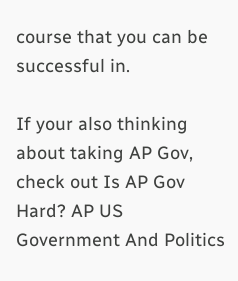course that you can be successful in.

If your also thinking about taking AP Gov, check out Is AP Gov Hard? AP US Government And Politics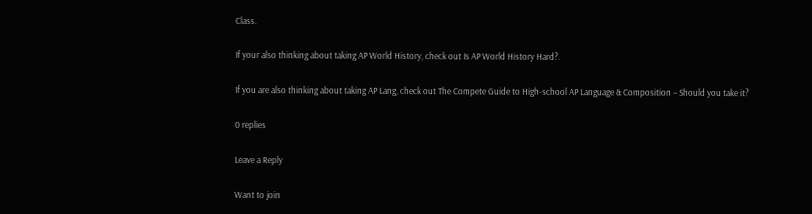Class.

If your also thinking about taking AP World History, check out Is AP World History Hard?.

If you are also thinking about taking AP Lang, check out The Compete Guide to High-school AP Language & Composition – Should you take it?

0 replies

Leave a Reply

Want to join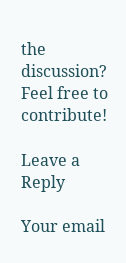the discussion?
Feel free to contribute!

Leave a Reply

Your email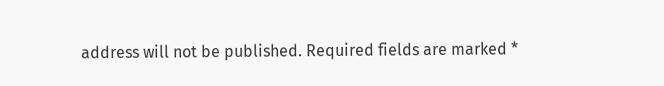address will not be published. Required fields are marked *